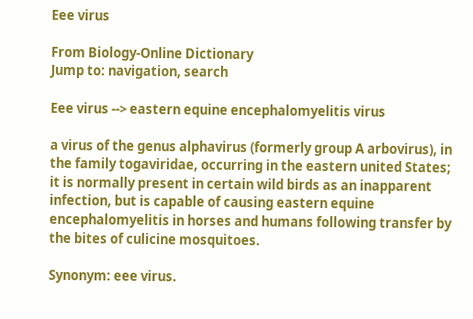Eee virus

From Biology-Online Dictionary
Jump to: navigation, search

Eee virus --> eastern equine encephalomyelitis virus

a virus of the genus alphavirus (formerly group A arbovirus), in the family togaviridae, occurring in the eastern united States; it is normally present in certain wild birds as an inapparent infection, but is capable of causing eastern equine encephalomyelitis in horses and humans following transfer by the bites of culicine mosquitoes.

Synonym: eee virus.